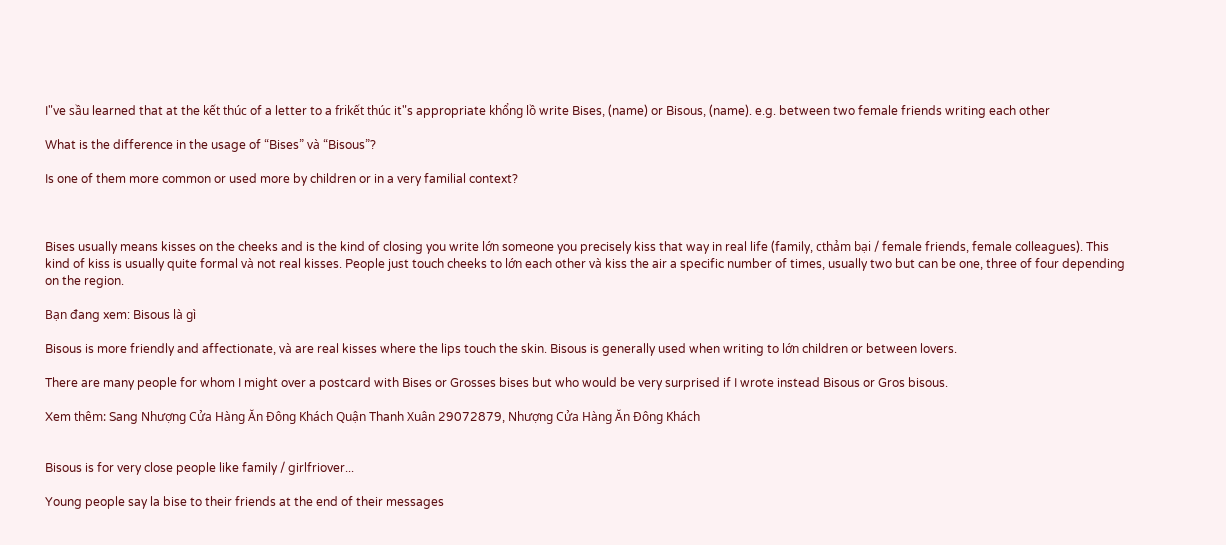I"ve sầu learned that at the kết thúc of a letter to a frikết thúc it"s appropriate khổng lồ write Bises, (name) or Bisous, (name). e.g. between two female friends writing each other

What is the difference in the usage of “Bises” và “Bisous”?

Is one of them more common or used more by children or in a very familial context?



Bises usually means kisses on the cheeks and is the kind of closing you write lớn someone you precisely kiss that way in real life (family, cthảm bại / female friends, female colleagues). This kind of kiss is usually quite formal và not real kisses. People just touch cheeks to lớn each other và kiss the air a specific number of times, usually two but can be one, three of four depending on the region.

Bạn đang xem: Bisous là gì

Bisous is more friendly and affectionate, và are real kisses where the lips touch the skin. Bisous is generally used when writing to lớn children or between lovers.

There are many people for whom I might over a postcard with Bises or Grosses bises but who would be very surprised if I wrote instead Bisous or Gros bisous.

Xem thêm: Sang Nhượng Cửa Hàng Ăn Đông Khách Quận Thanh Xuân 29072879, Nhượng Cửa Hàng Ăn Đông Khách


Bisous is for very close people like family / girlfriover...

Young people say la bise to their friends at the end of their messages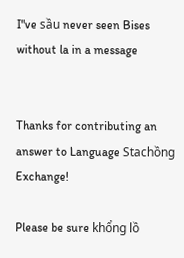I"ve sầu never seen Bises without la in a message


Thanks for contributing an answer to Language Stachồng Exchange!

Please be sure khổng lồ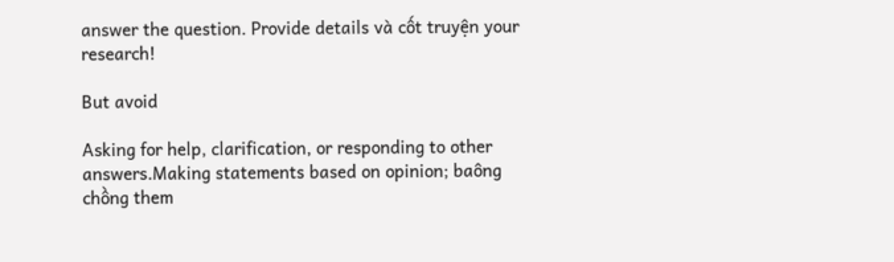answer the question. Provide details và cốt truyện your research!

But avoid

Asking for help, clarification, or responding to other answers.Making statements based on opinion; baông chồng them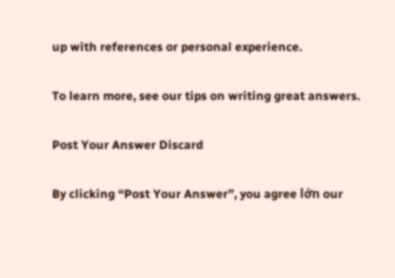up with references or personal experience.

To learn more, see our tips on writing great answers.

Post Your Answer Discard

By clicking “Post Your Answer”, you agree lớn our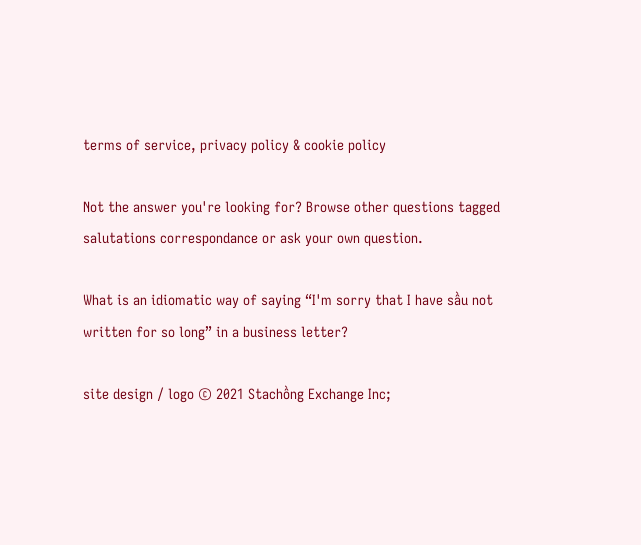terms of service, privacy policy & cookie policy

Not the answer you're looking for? Browse other questions tagged salutations correspondance or ask your own question.

What is an idiomatic way of saying “I'm sorry that I have sầu not written for so long” in a business letter?

site design / logo © 2021 Stachồng Exchange Inc;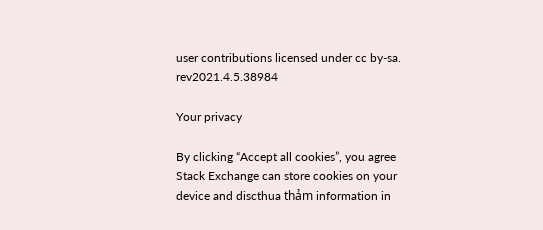user contributions licensed under cc by-sa. rev2021.4.5.38984

Your privacy

By clicking “Accept all cookies”, you agree Stack Exchange can store cookies on your device and discthua thảm information in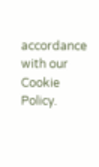accordance with our Cookie Policy.